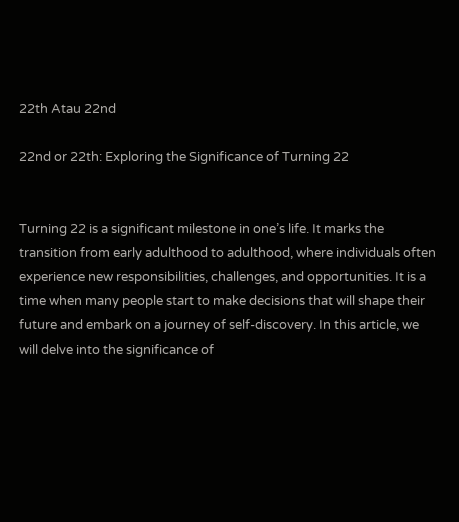22th Atau 22nd

22nd or 22th: Exploring the Significance of Turning 22


Turning 22 is a significant milestone in one’s life. It marks the transition from early adulthood to adulthood, where individuals often experience new responsibilities, challenges, and opportunities. It is a time when many people start to make decisions that will shape their future and embark on a journey of self-discovery. In this article, we will delve into the significance of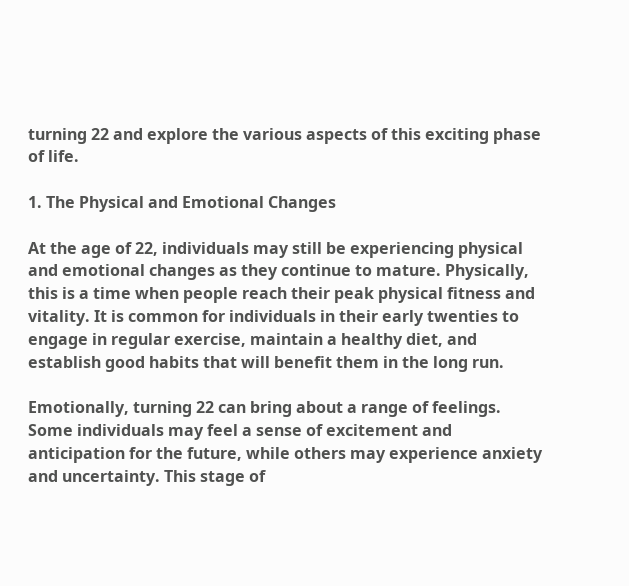turning 22 and explore the various aspects of this exciting phase of life.

1. The Physical and Emotional Changes

At the age of 22, individuals may still be experiencing physical and emotional changes as they continue to mature. Physically, this is a time when people reach their peak physical fitness and vitality. It is common for individuals in their early twenties to engage in regular exercise, maintain a healthy diet, and establish good habits that will benefit them in the long run.

Emotionally, turning 22 can bring about a range of feelings. Some individuals may feel a sense of excitement and anticipation for the future, while others may experience anxiety and uncertainty. This stage of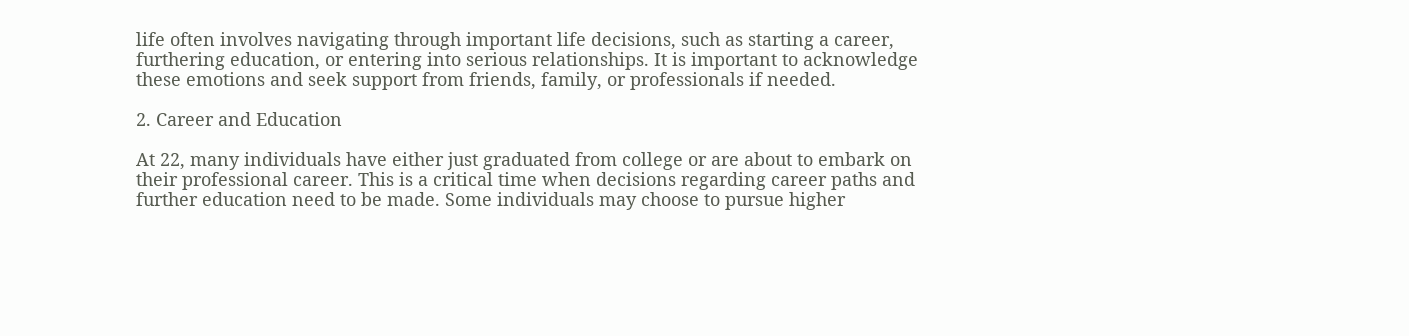life often involves navigating through important life decisions, such as starting a career, furthering education, or entering into serious relationships. It is important to acknowledge these emotions and seek support from friends, family, or professionals if needed.

2. Career and Education

At 22, many individuals have either just graduated from college or are about to embark on their professional career. This is a critical time when decisions regarding career paths and further education need to be made. Some individuals may choose to pursue higher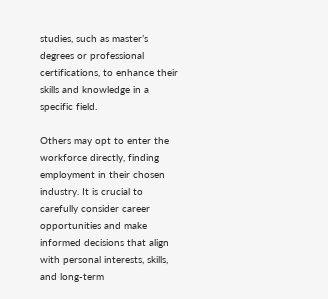studies, such as master’s degrees or professional certifications, to enhance their skills and knowledge in a specific field.

Others may opt to enter the workforce directly, finding employment in their chosen industry. It is crucial to carefully consider career opportunities and make informed decisions that align with personal interests, skills, and long-term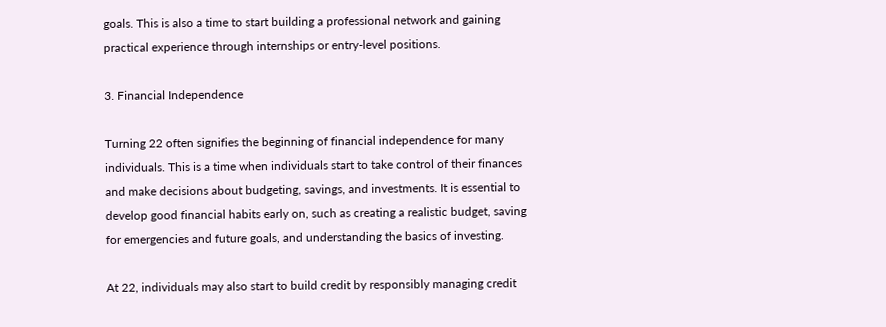goals. This is also a time to start building a professional network and gaining practical experience through internships or entry-level positions.

3. Financial Independence

Turning 22 often signifies the beginning of financial independence for many individuals. This is a time when individuals start to take control of their finances and make decisions about budgeting, savings, and investments. It is essential to develop good financial habits early on, such as creating a realistic budget, saving for emergencies and future goals, and understanding the basics of investing.

At 22, individuals may also start to build credit by responsibly managing credit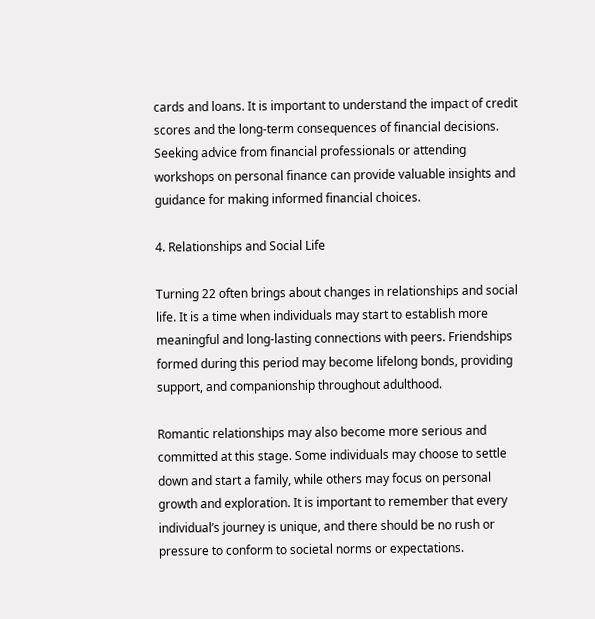cards and loans. It is important to understand the impact of credit scores and the long-term consequences of financial decisions. Seeking advice from financial professionals or attending workshops on personal finance can provide valuable insights and guidance for making informed financial choices.

4. Relationships and Social Life

Turning 22 often brings about changes in relationships and social life. It is a time when individuals may start to establish more meaningful and long-lasting connections with peers. Friendships formed during this period may become lifelong bonds, providing support, and companionship throughout adulthood.

Romantic relationships may also become more serious and committed at this stage. Some individuals may choose to settle down and start a family, while others may focus on personal growth and exploration. It is important to remember that every individual’s journey is unique, and there should be no rush or pressure to conform to societal norms or expectations.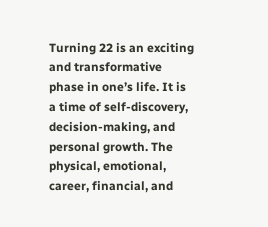Turning 22 is an exciting and transformative phase in one’s life. It is a time of self-discovery, decision-making, and personal growth. The physical, emotional, career, financial, and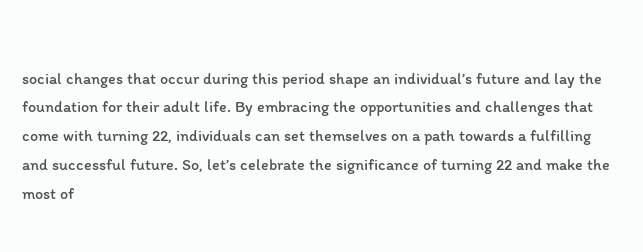social changes that occur during this period shape an individual’s future and lay the foundation for their adult life. By embracing the opportunities and challenges that come with turning 22, individuals can set themselves on a path towards a fulfilling and successful future. So, let’s celebrate the significance of turning 22 and make the most of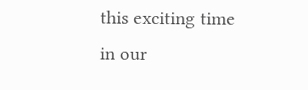this exciting time in our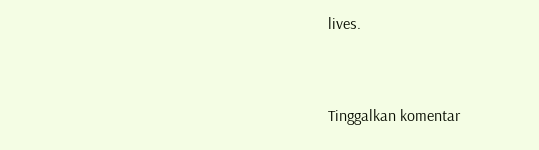lives.


Tinggalkan komentar